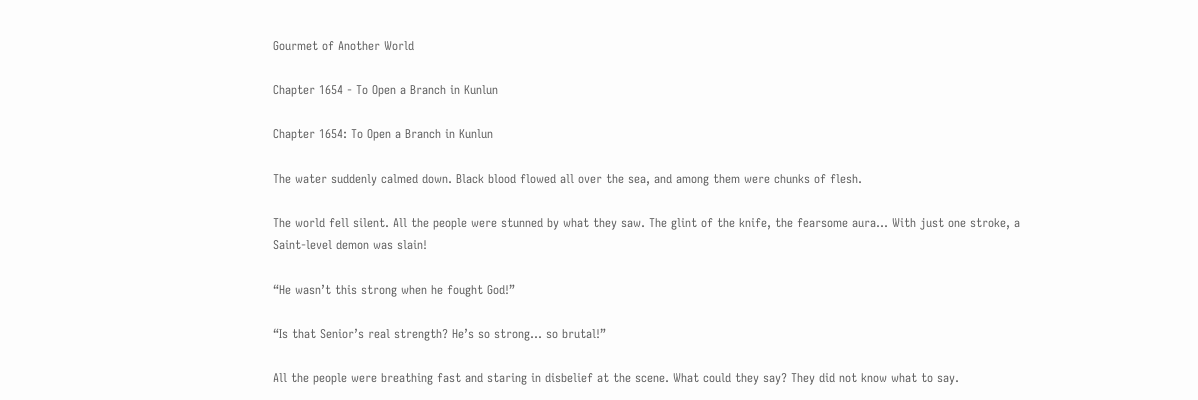Gourmet of Another World

Chapter 1654 - To Open a Branch in Kunlun

Chapter 1654: To Open a Branch in Kunlun

The water suddenly calmed down. Black blood flowed all over the sea, and among them were chunks of flesh.

The world fell silent. All the people were stunned by what they saw. The glint of the knife, the fearsome aura… With just one stroke, a Saint-level demon was slain!

“He wasn’t this strong when he fought God!”

“Is that Senior’s real strength? He’s so strong… so brutal!”

All the people were breathing fast and staring in disbelief at the scene. What could they say? They did not know what to say.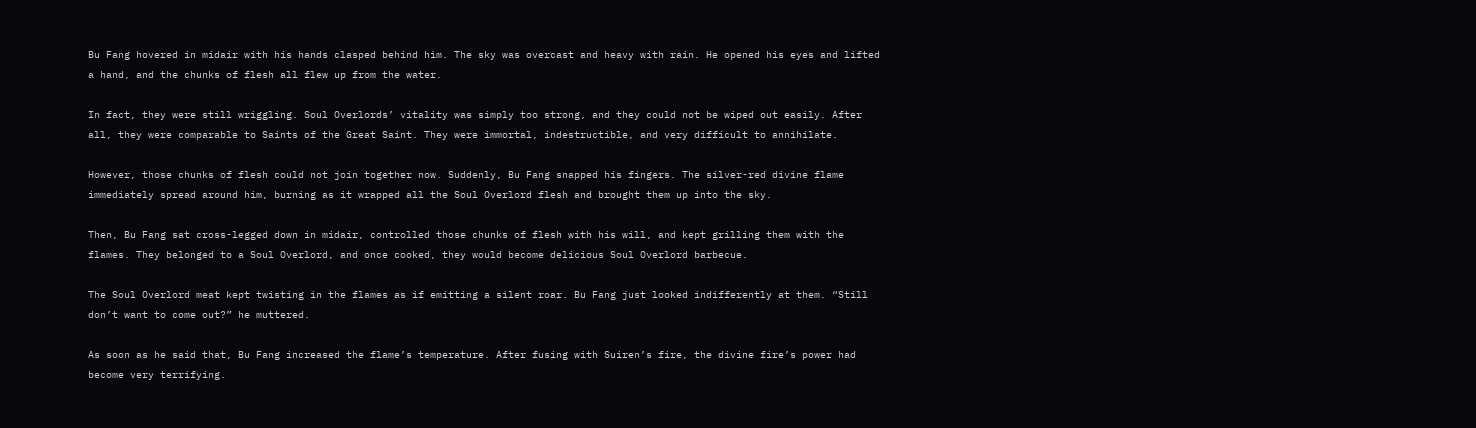Bu Fang hovered in midair with his hands clasped behind him. The sky was overcast and heavy with rain. He opened his eyes and lifted a hand, and the chunks of flesh all flew up from the water.

In fact, they were still wriggling. Soul Overlords’ vitality was simply too strong, and they could not be wiped out easily. After all, they were comparable to Saints of the Great Saint. They were immortal, indestructible, and very difficult to annihilate.

However, those chunks of flesh could not join together now. Suddenly, Bu Fang snapped his fingers. The silver-red divine flame immediately spread around him, burning as it wrapped all the Soul Overlord flesh and brought them up into the sky.

Then, Bu Fang sat cross-legged down in midair, controlled those chunks of flesh with his will, and kept grilling them with the flames. They belonged to a Soul Overlord, and once cooked, they would become delicious Soul Overlord barbecue.

The Soul Overlord meat kept twisting in the flames as if emitting a silent roar. Bu Fang just looked indifferently at them. “Still don’t want to come out?” he muttered.

As soon as he said that, Bu Fang increased the flame’s temperature. After fusing with Suiren’s fire, the divine fire’s power had become very terrifying.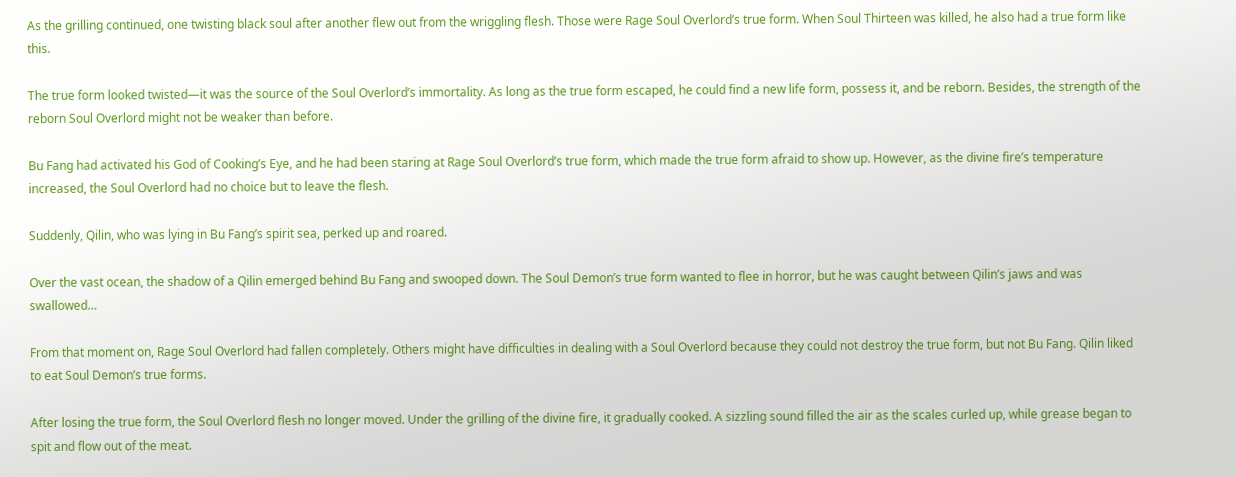As the grilling continued, one twisting black soul after another flew out from the wriggling flesh. Those were Rage Soul Overlord’s true form. When Soul Thirteen was killed, he also had a true form like this.

The true form looked twisted—it was the source of the Soul Overlord’s immortality. As long as the true form escaped, he could find a new life form, possess it, and be reborn. Besides, the strength of the reborn Soul Overlord might not be weaker than before.

Bu Fang had activated his God of Cooking’s Eye, and he had been staring at Rage Soul Overlord’s true form, which made the true form afraid to show up. However, as the divine fire’s temperature increased, the Soul Overlord had no choice but to leave the flesh.

Suddenly, Qilin, who was lying in Bu Fang’s spirit sea, perked up and roared.

Over the vast ocean, the shadow of a Qilin emerged behind Bu Fang and swooped down. The Soul Demon’s true form wanted to flee in horror, but he was caught between Qilin’s jaws and was swallowed…

From that moment on, Rage Soul Overlord had fallen completely. Others might have difficulties in dealing with a Soul Overlord because they could not destroy the true form, but not Bu Fang. Qilin liked to eat Soul Demon’s true forms.

After losing the true form, the Soul Overlord flesh no longer moved. Under the grilling of the divine fire, it gradually cooked. A sizzling sound filled the air as the scales curled up, while grease began to spit and flow out of the meat.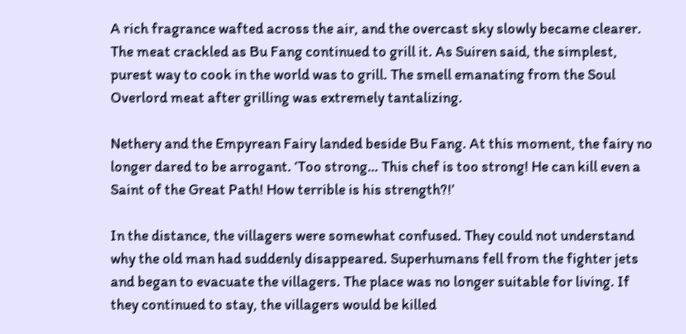A rich fragrance wafted across the air, and the overcast sky slowly became clearer. The meat crackled as Bu Fang continued to grill it. As Suiren said, the simplest, purest way to cook in the world was to grill. The smell emanating from the Soul Overlord meat after grilling was extremely tantalizing.

Nethery and the Empyrean Fairy landed beside Bu Fang. At this moment, the fairy no longer dared to be arrogant. ‘Too strong… This chef is too strong! He can kill even a Saint of the Great Path! How terrible is his strength?!’

In the distance, the villagers were somewhat confused. They could not understand why the old man had suddenly disappeared. Superhumans fell from the fighter jets and began to evacuate the villagers. The place was no longer suitable for living. If they continued to stay, the villagers would be killed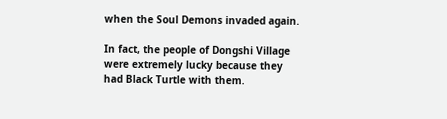when the Soul Demons invaded again.

In fact, the people of Dongshi Village were extremely lucky because they had Black Turtle with them.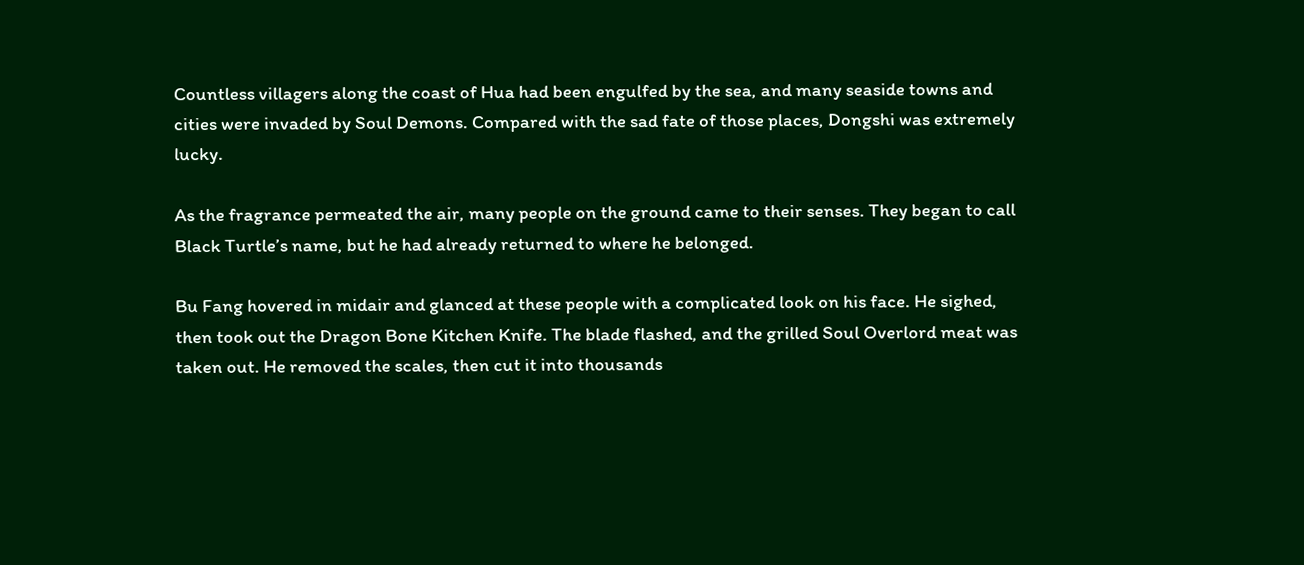Countless villagers along the coast of Hua had been engulfed by the sea, and many seaside towns and cities were invaded by Soul Demons. Compared with the sad fate of those places, Dongshi was extremely lucky.

As the fragrance permeated the air, many people on the ground came to their senses. They began to call Black Turtle’s name, but he had already returned to where he belonged.

Bu Fang hovered in midair and glanced at these people with a complicated look on his face. He sighed, then took out the Dragon Bone Kitchen Knife. The blade flashed, and the grilled Soul Overlord meat was taken out. He removed the scales, then cut it into thousands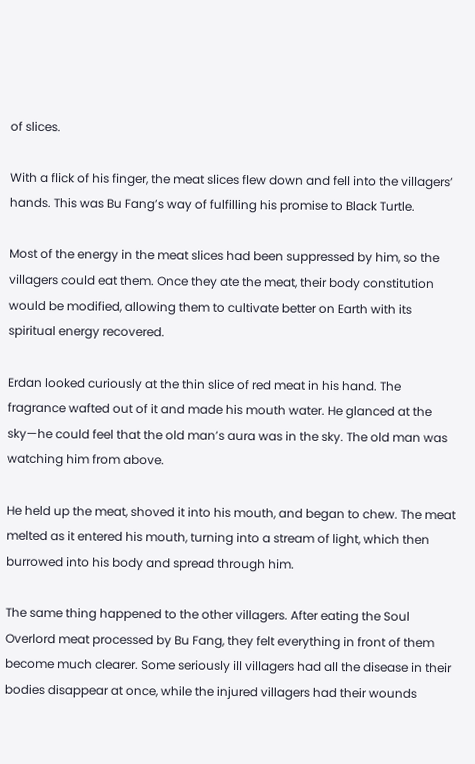of slices.

With a flick of his finger, the meat slices flew down and fell into the villagers’ hands. This was Bu Fang’s way of fulfilling his promise to Black Turtle.

Most of the energy in the meat slices had been suppressed by him, so the villagers could eat them. Once they ate the meat, their body constitution would be modified, allowing them to cultivate better on Earth with its spiritual energy recovered.

Erdan looked curiously at the thin slice of red meat in his hand. The fragrance wafted out of it and made his mouth water. He glanced at the sky—he could feel that the old man’s aura was in the sky. The old man was watching him from above.

He held up the meat, shoved it into his mouth, and began to chew. The meat melted as it entered his mouth, turning into a stream of light, which then burrowed into his body and spread through him.

The same thing happened to the other villagers. After eating the Soul Overlord meat processed by Bu Fang, they felt everything in front of them become much clearer. Some seriously ill villagers had all the disease in their bodies disappear at once, while the injured villagers had their wounds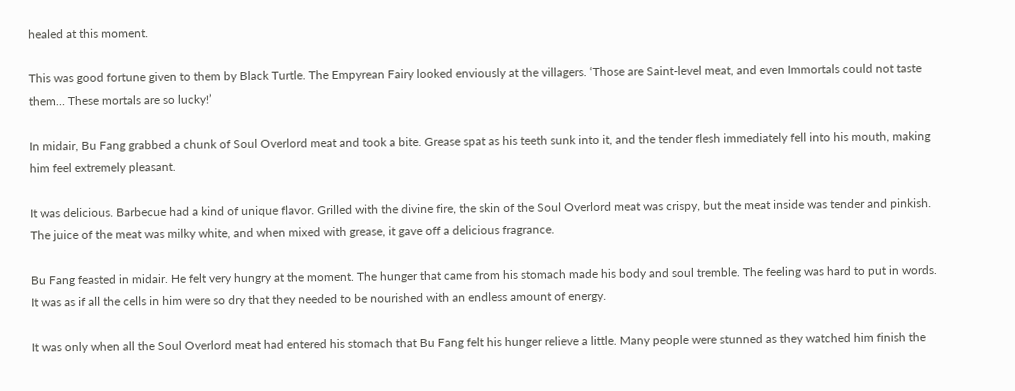healed at this moment.

This was good fortune given to them by Black Turtle. The Empyrean Fairy looked enviously at the villagers. ‘Those are Saint-level meat, and even Immortals could not taste them… These mortals are so lucky!’

In midair, Bu Fang grabbed a chunk of Soul Overlord meat and took a bite. Grease spat as his teeth sunk into it, and the tender flesh immediately fell into his mouth, making him feel extremely pleasant.

It was delicious. Barbecue had a kind of unique flavor. Grilled with the divine fire, the skin of the Soul Overlord meat was crispy, but the meat inside was tender and pinkish. The juice of the meat was milky white, and when mixed with grease, it gave off a delicious fragrance.

Bu Fang feasted in midair. He felt very hungry at the moment. The hunger that came from his stomach made his body and soul tremble. The feeling was hard to put in words. It was as if all the cells in him were so dry that they needed to be nourished with an endless amount of energy.

It was only when all the Soul Overlord meat had entered his stomach that Bu Fang felt his hunger relieve a little. Many people were stunned as they watched him finish the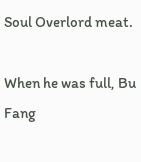Soul Overlord meat.

When he was full, Bu Fang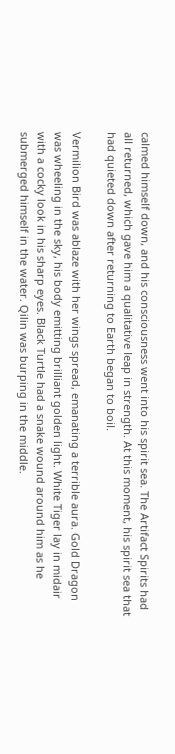calmed himself down, and his consciousness went into his spirit sea. The Artifact Spirits had all returned, which gave him a qualitative leap in strength. At this moment, his spirit sea that had quieted down after returning to Earth began to boil.

Vermilion Bird was ablaze with her wings spread, emanating a terrible aura. Gold Dragon was wheeling in the sky, his body emitting brilliant golden light. White Tiger lay in midair with a cocky look in his sharp eyes. Black Turtle had a snake wound around him as he submerged himself in the water. Qilin was burping in the middle.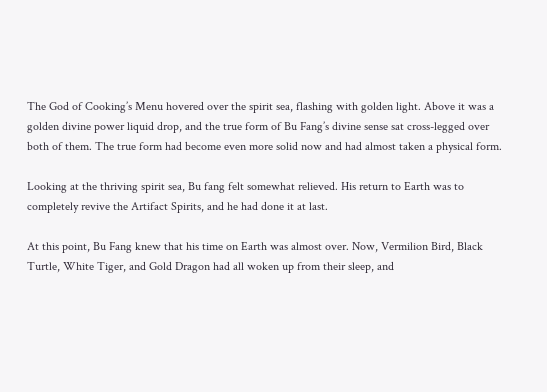The God of Cooking’s Menu hovered over the spirit sea, flashing with golden light. Above it was a golden divine power liquid drop, and the true form of Bu Fang’s divine sense sat cross-legged over both of them. The true form had become even more solid now and had almost taken a physical form.

Looking at the thriving spirit sea, Bu fang felt somewhat relieved. His return to Earth was to completely revive the Artifact Spirits, and he had done it at last.

At this point, Bu Fang knew that his time on Earth was almost over. Now, Vermilion Bird, Black Turtle, White Tiger, and Gold Dragon had all woken up from their sleep, and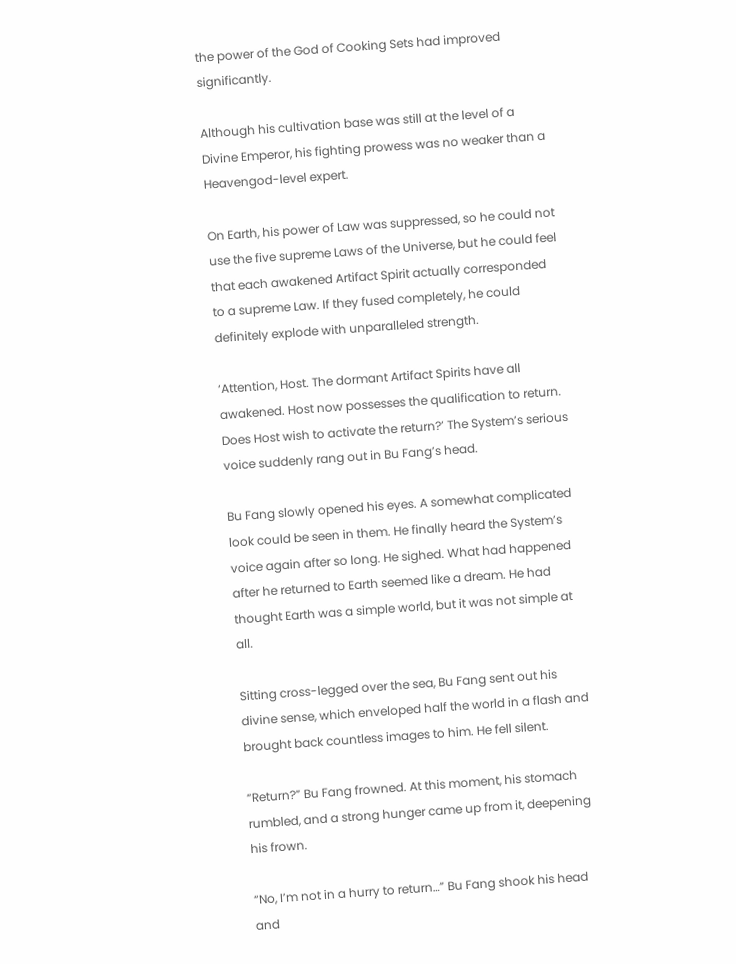the power of the God of Cooking Sets had improved significantly.

Although his cultivation base was still at the level of a Divine Emperor, his fighting prowess was no weaker than a Heavengod-level expert.

On Earth, his power of Law was suppressed, so he could not use the five supreme Laws of the Universe, but he could feel that each awakened Artifact Spirit actually corresponded to a supreme Law. If they fused completely, he could definitely explode with unparalleled strength.

‘Attention, Host. The dormant Artifact Spirits have all awakened. Host now possesses the qualification to return. Does Host wish to activate the return?’ The System’s serious voice suddenly rang out in Bu Fang’s head.

Bu Fang slowly opened his eyes. A somewhat complicated look could be seen in them. He finally heard the System’s voice again after so long. He sighed. What had happened after he returned to Earth seemed like a dream. He had thought Earth was a simple world, but it was not simple at all.

Sitting cross-legged over the sea, Bu Fang sent out his divine sense, which enveloped half the world in a flash and brought back countless images to him. He fell silent.

“Return?” Bu Fang frowned. At this moment, his stomach rumbled, and a strong hunger came up from it, deepening his frown.

“No, I’m not in a hurry to return…” Bu Fang shook his head and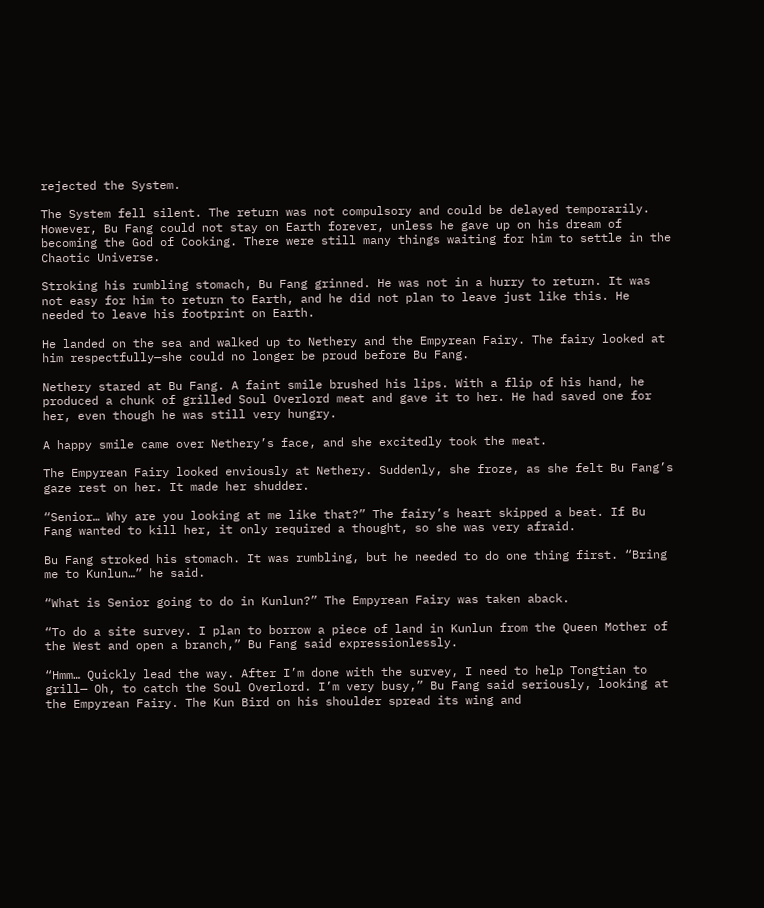rejected the System.

The System fell silent. The return was not compulsory and could be delayed temporarily. However, Bu Fang could not stay on Earth forever, unless he gave up on his dream of becoming the God of Cooking. There were still many things waiting for him to settle in the Chaotic Universe.

Stroking his rumbling stomach, Bu Fang grinned. He was not in a hurry to return. It was not easy for him to return to Earth, and he did not plan to leave just like this. He needed to leave his footprint on Earth.

He landed on the sea and walked up to Nethery and the Empyrean Fairy. The fairy looked at him respectfully—she could no longer be proud before Bu Fang.

Nethery stared at Bu Fang. A faint smile brushed his lips. With a flip of his hand, he produced a chunk of grilled Soul Overlord meat and gave it to her. He had saved one for her, even though he was still very hungry.

A happy smile came over Nethery’s face, and she excitedly took the meat.

The Empyrean Fairy looked enviously at Nethery. Suddenly, she froze, as she felt Bu Fang’s gaze rest on her. It made her shudder.

“Senior… Why are you looking at me like that?” The fairy’s heart skipped a beat. If Bu Fang wanted to kill her, it only required a thought, so she was very afraid.

Bu Fang stroked his stomach. It was rumbling, but he needed to do one thing first. “Bring me to Kunlun…” he said.

“What is Senior going to do in Kunlun?” The Empyrean Fairy was taken aback.

“To do a site survey. I plan to borrow a piece of land in Kunlun from the Queen Mother of the West and open a branch,” Bu Fang said expressionlessly.

“Hmm… Quickly lead the way. After I’m done with the survey, I need to help Tongtian to grill— Oh, to catch the Soul Overlord. I’m very busy,” Bu Fang said seriously, looking at the Empyrean Fairy. The Kun Bird on his shoulder spread its wing and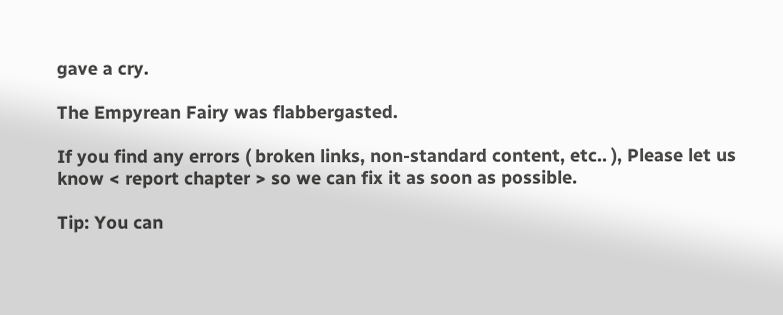gave a cry.

The Empyrean Fairy was flabbergasted.

If you find any errors ( broken links, non-standard content, etc.. ), Please let us know < report chapter > so we can fix it as soon as possible.

Tip: You can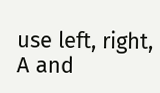use left, right, A and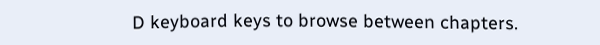D keyboard keys to browse between chapters.